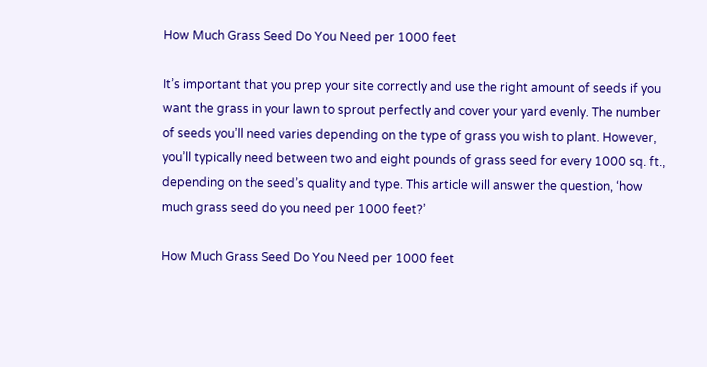How Much Grass Seed Do You Need per 1000 feet

It’s important that you prep your site correctly and use the right amount of seeds if you want the grass in your lawn to sprout perfectly and cover your yard evenly. The number of seeds you’ll need varies depending on the type of grass you wish to plant. However, you’ll typically need between two and eight pounds of grass seed for every 1000 sq. ft., depending on the seed’s quality and type. This article will answer the question, ‘how much grass seed do you need per 1000 feet?’

How Much Grass Seed Do You Need per 1000 feet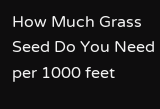How Much Grass Seed Do You Need per 1000 feet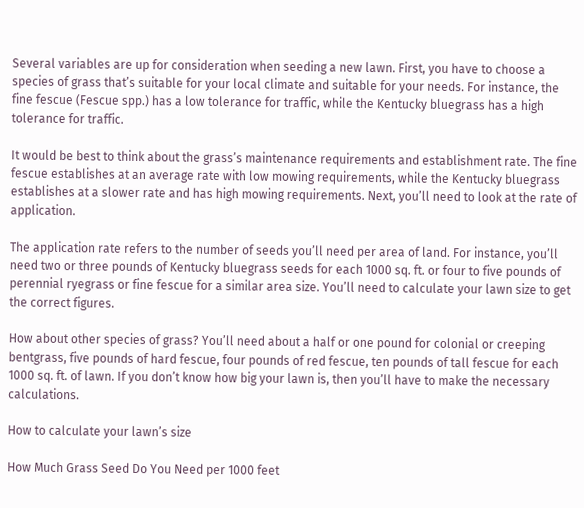Several variables are up for consideration when seeding a new lawn. First, you have to choose a species of grass that’s suitable for your local climate and suitable for your needs. For instance, the fine fescue (Fescue spp.) has a low tolerance for traffic, while the Kentucky bluegrass has a high tolerance for traffic.

It would be best to think about the grass’s maintenance requirements and establishment rate. The fine fescue establishes at an average rate with low mowing requirements, while the Kentucky bluegrass establishes at a slower rate and has high mowing requirements. Next, you’ll need to look at the rate of application.

The application rate refers to the number of seeds you’ll need per area of land. For instance, you’ll need two or three pounds of Kentucky bluegrass seeds for each 1000 sq. ft. or four to five pounds of perennial ryegrass or fine fescue for a similar area size. You’ll need to calculate your lawn size to get the correct figures.

How about other species of grass? You’ll need about a half or one pound for colonial or creeping bentgrass, five pounds of hard fescue, four pounds of red fescue, ten pounds of tall fescue for each 1000 sq. ft. of lawn. If you don’t know how big your lawn is, then you’ll have to make the necessary calculations.

How to calculate your lawn’s size

How Much Grass Seed Do You Need per 1000 feet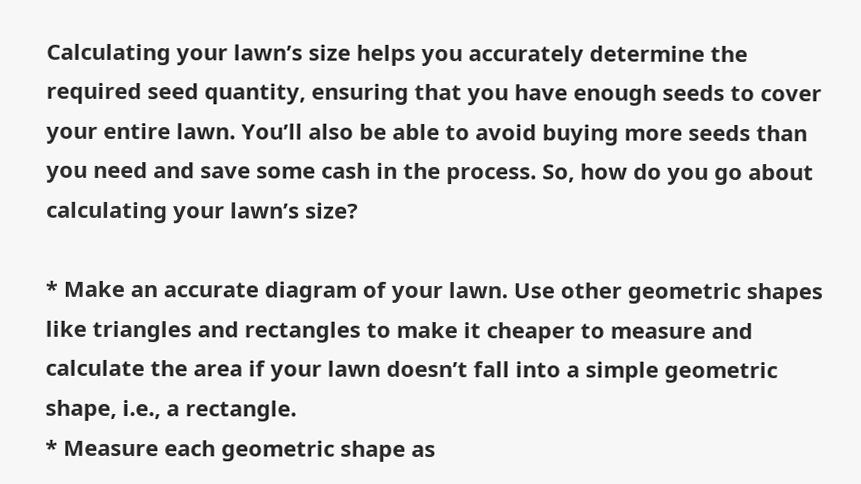Calculating your lawn’s size helps you accurately determine the required seed quantity, ensuring that you have enough seeds to cover your entire lawn. You’ll also be able to avoid buying more seeds than you need and save some cash in the process. So, how do you go about calculating your lawn’s size?

* Make an accurate diagram of your lawn. Use other geometric shapes like triangles and rectangles to make it cheaper to measure and calculate the area if your lawn doesn’t fall into a simple geometric shape, i.e., a rectangle.
* Measure each geometric shape as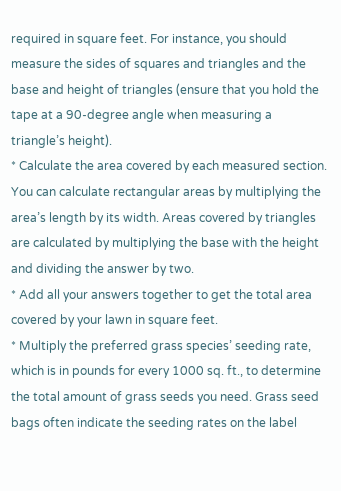required in square feet. For instance, you should measure the sides of squares and triangles and the base and height of triangles (ensure that you hold the tape at a 90-degree angle when measuring a triangle’s height).
* Calculate the area covered by each measured section. You can calculate rectangular areas by multiplying the area’s length by its width. Areas covered by triangles are calculated by multiplying the base with the height and dividing the answer by two.
* Add all your answers together to get the total area covered by your lawn in square feet.
* Multiply the preferred grass species’ seeding rate, which is in pounds for every 1000 sq. ft., to determine the total amount of grass seeds you need. Grass seed bags often indicate the seeding rates on the label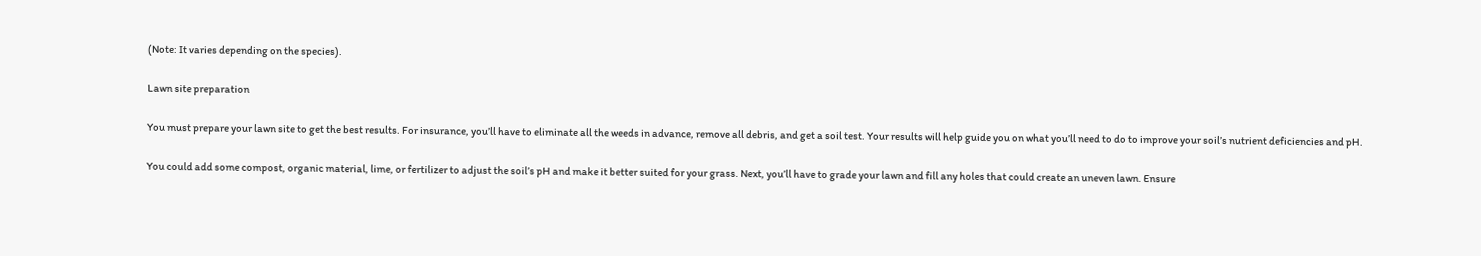(Note: It varies depending on the species).

Lawn site preparation

You must prepare your lawn site to get the best results. For insurance, you’ll have to eliminate all the weeds in advance, remove all debris, and get a soil test. Your results will help guide you on what you’ll need to do to improve your soil’s nutrient deficiencies and pH.

You could add some compost, organic material, lime, or fertilizer to adjust the soil’s pH and make it better suited for your grass. Next, you’ll have to grade your lawn and fill any holes that could create an uneven lawn. Ensure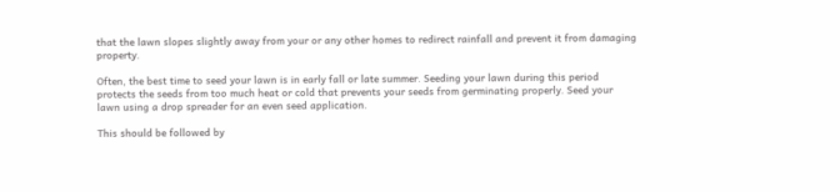that the lawn slopes slightly away from your or any other homes to redirect rainfall and prevent it from damaging property.

Often, the best time to seed your lawn is in early fall or late summer. Seeding your lawn during this period protects the seeds from too much heat or cold that prevents your seeds from germinating properly. Seed your lawn using a drop spreader for an even seed application.

This should be followed by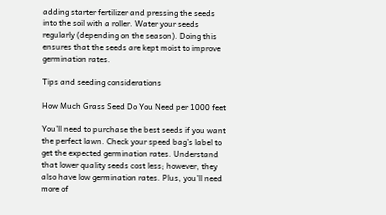adding starter fertilizer and pressing the seeds into the soil with a roller. Water your seeds regularly (depending on the season). Doing this ensures that the seeds are kept moist to improve germination rates.

Tips and seeding considerations

How Much Grass Seed Do You Need per 1000 feet

You’ll need to purchase the best seeds if you want the perfect lawn. Check your speed bag’s label to get the expected germination rates. Understand that lower quality seeds cost less; however, they also have low germination rates. Plus, you’ll need more of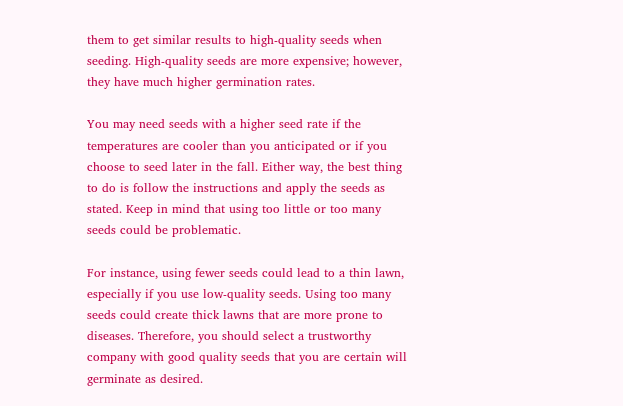them to get similar results to high-quality seeds when seeding. High-quality seeds are more expensive; however, they have much higher germination rates.

You may need seeds with a higher seed rate if the temperatures are cooler than you anticipated or if you choose to seed later in the fall. Either way, the best thing to do is follow the instructions and apply the seeds as stated. Keep in mind that using too little or too many seeds could be problematic.

For instance, using fewer seeds could lead to a thin lawn, especially if you use low-quality seeds. Using too many seeds could create thick lawns that are more prone to diseases. Therefore, you should select a trustworthy company with good quality seeds that you are certain will germinate as desired.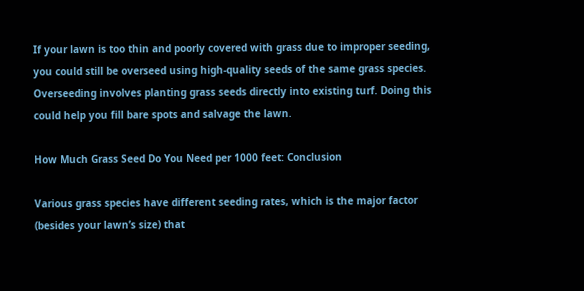If your lawn is too thin and poorly covered with grass due to improper seeding, you could still be overseed using high-quality seeds of the same grass species. Overseeding involves planting grass seeds directly into existing turf. Doing this could help you fill bare spots and salvage the lawn.

How Much Grass Seed Do You Need per 1000 feet: Conclusion

Various grass species have different seeding rates, which is the major factor (besides your lawn’s size) that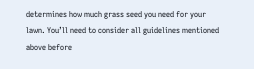determines how much grass seed you need for your lawn. You’ll need to consider all guidelines mentioned above before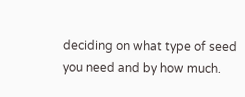deciding on what type of seed you need and by how much.